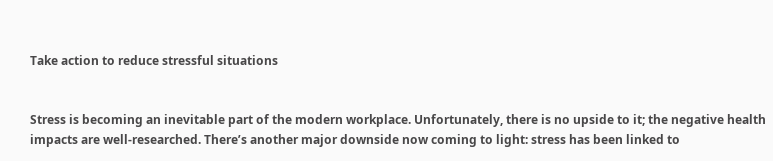Take action to reduce stressful situations


Stress is becoming an inevitable part of the modern workplace. Unfortunately, there is no upside to it; the negative health impacts are well-researched. There’s another major downside now coming to light: stress has been linked to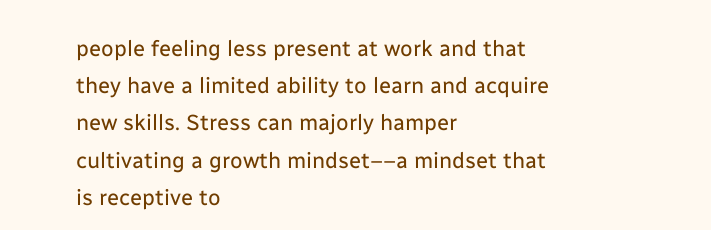people feeling less present at work and that they have a limited ability to learn and acquire new skills. Stress can majorly hamper cultivating a growth mindset––a mindset that is receptive to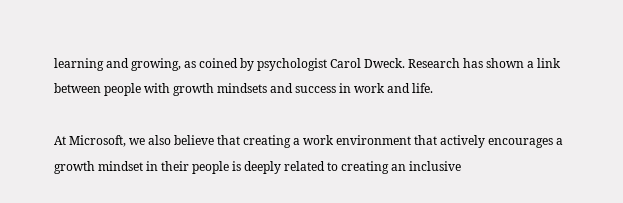learning and growing, as coined by psychologist Carol Dweck. Research has shown a link between people with growth mindsets and success in work and life.

At Microsoft, we also believe that creating a work environment that actively encourages a growth mindset in their people is deeply related to creating an inclusive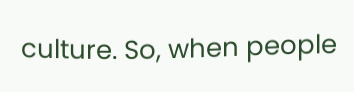culture. So, when people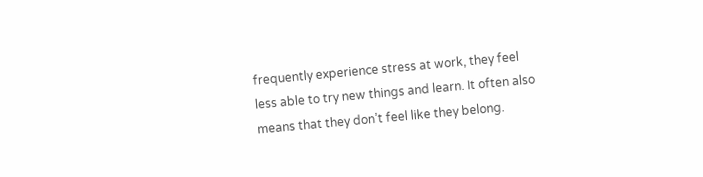frequently experience stress at work, they feel less able to try new things and learn. It often also means that they don’t feel like they belong.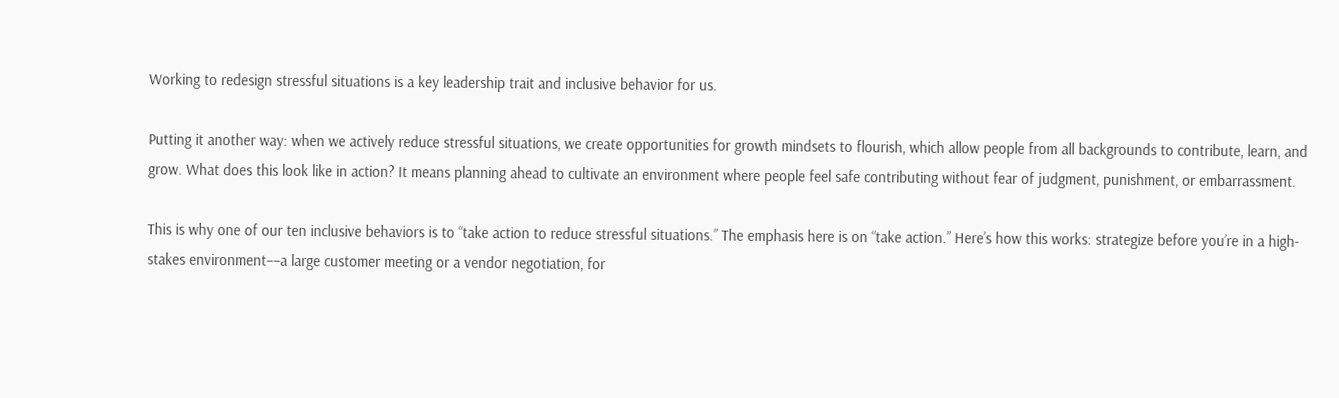Working to redesign stressful situations is a key leadership trait and inclusive behavior for us.

Putting it another way: when we actively reduce stressful situations, we create opportunities for growth mindsets to flourish, which allow people from all backgrounds to contribute, learn, and grow. What does this look like in action? It means planning ahead to cultivate an environment where people feel safe contributing without fear of judgment, punishment, or embarrassment.

This is why one of our ten inclusive behaviors is to “take action to reduce stressful situations.” The emphasis here is on “take action.” Here’s how this works: strategize before you’re in a high-stakes environment––a large customer meeting or a vendor negotiation, for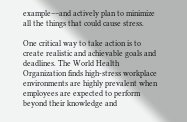example––and actively plan to minimize all the things that could cause stress.

One critical way to take action is to create realistic and achievable goals and deadlines. The World Health Organization finds high-stress workplace environments are highly prevalent when employees are expected to perform beyond their knowledge and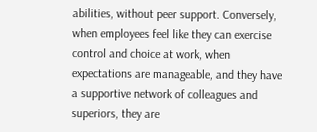abilities, without peer support. Conversely, when employees feel like they can exercise control and choice at work, when expectations are manageable, and they have a supportive network of colleagues and superiors, they are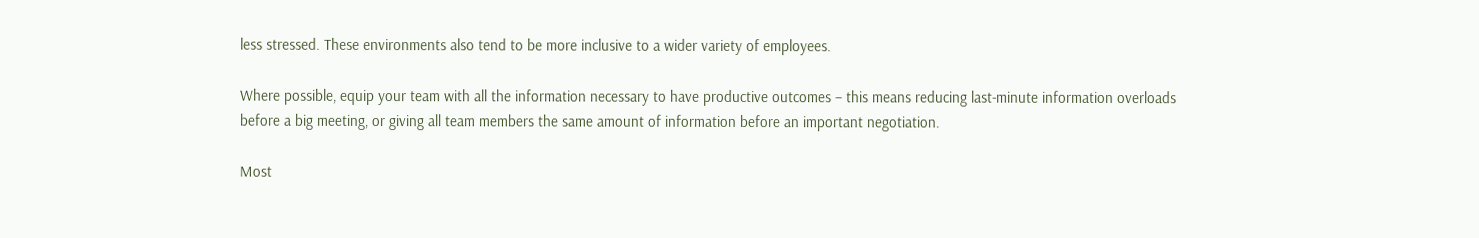less stressed. These environments also tend to be more inclusive to a wider variety of employees.

Where possible, equip your team with all the information necessary to have productive outcomes – this means reducing last-minute information overloads before a big meeting, or giving all team members the same amount of information before an important negotiation.

Most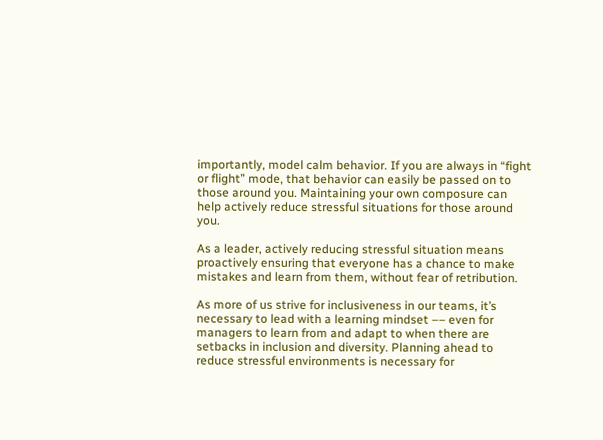importantly, model calm behavior. If you are always in “fight or flight” mode, that behavior can easily be passed on to those around you. Maintaining your own composure can help actively reduce stressful situations for those around you.

As a leader, actively reducing stressful situation means proactively ensuring that everyone has a chance to make mistakes and learn from them, without fear of retribution.

As more of us strive for inclusiveness in our teams, it’s necessary to lead with a learning mindset –– even for managers to learn from and adapt to when there are setbacks in inclusion and diversity. Planning ahead to reduce stressful environments is necessary for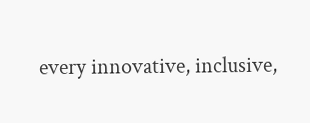every innovative, inclusive,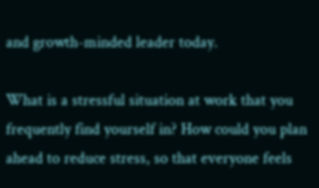and growth-minded leader today.

What is a stressful situation at work that you frequently find yourself in? How could you plan ahead to reduce stress, so that everyone feels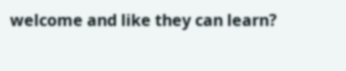welcome and like they can learn?